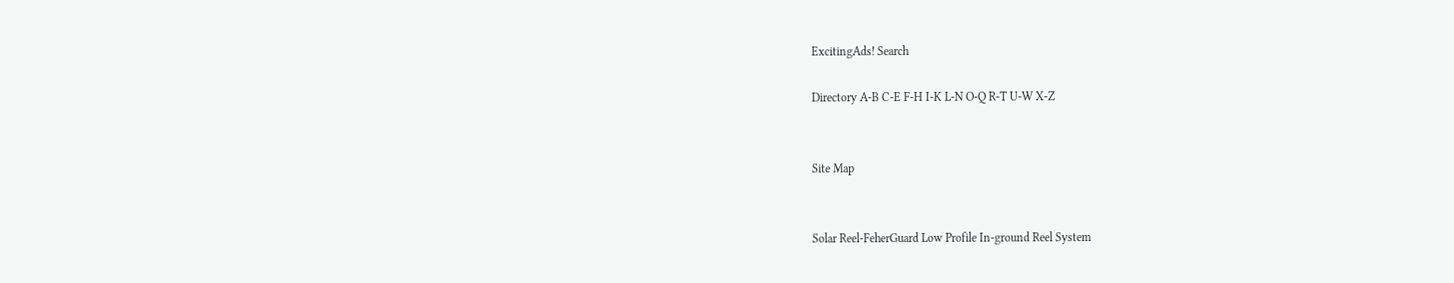ExcitingAds! Search

Directory A-B C-E F-H I-K L-N O-Q R-T U-W X-Z


Site Map


Solar Reel-FeherGuard Low Profile In-ground Reel System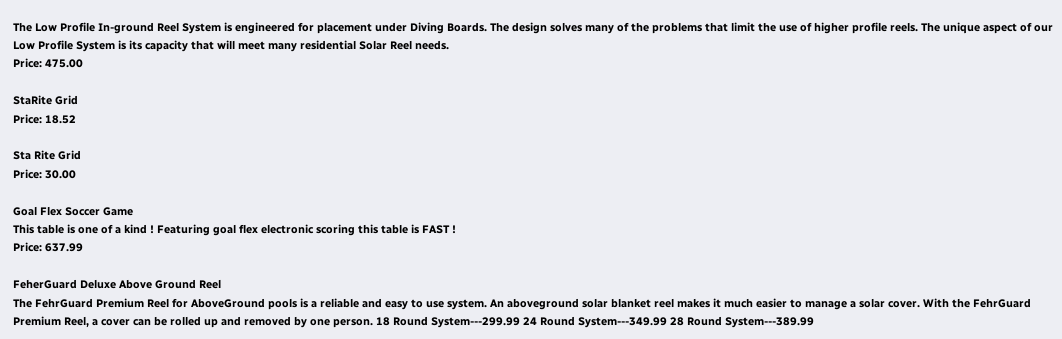The Low Profile In-ground Reel System is engineered for placement under Diving Boards. The design solves many of the problems that limit the use of higher profile reels. The unique aspect of our Low Profile System is its capacity that will meet many residential Solar Reel needs.
Price: 475.00

StaRite Grid
Price: 18.52

Sta Rite Grid
Price: 30.00

Goal Flex Soccer Game
This table is one of a kind ! Featuring goal flex electronic scoring this table is FAST !
Price: 637.99

FeherGuard Deluxe Above Ground Reel
The FehrGuard Premium Reel for AboveGround pools is a reliable and easy to use system. An aboveground solar blanket reel makes it much easier to manage a solar cover. With the FehrGuard Premium Reel, a cover can be rolled up and removed by one person. 18 Round System---299.99 24 Round System---349.99 28 Round System---389.99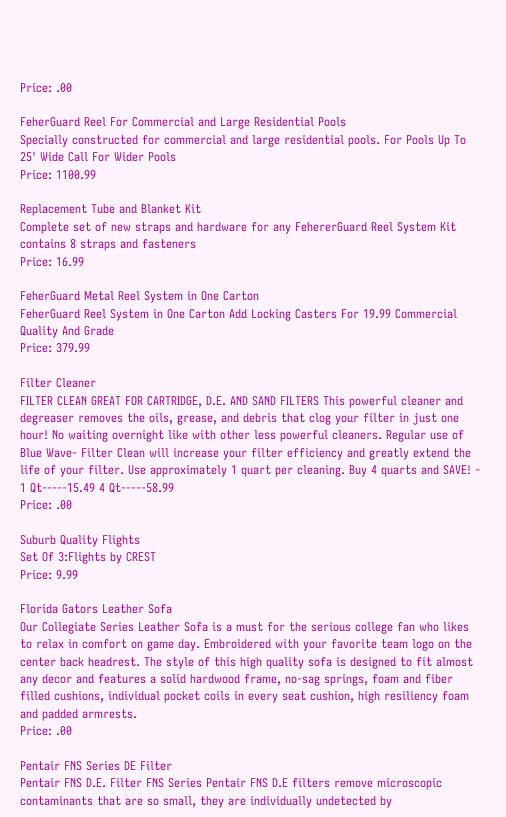Price: .00

FeherGuard Reel For Commercial and Large Residential Pools
Specially constructed for commercial and large residential pools. For Pools Up To 25' Wide Call For Wider Pools
Price: 1100.99

Replacement Tube and Blanket Kit
Complete set of new straps and hardware for any FehererGuard Reel System Kit contains 8 straps and fasteners
Price: 16.99

FeherGuard Metal Reel System in One Carton
FeherGuard Reel System in One Carton Add Locking Casters For 19.99 Commercial Quality And Grade
Price: 379.99

Filter Cleaner
FILTER CLEAN GREAT FOR CARTRIDGE, D.E. AND SAND FILTERS This powerful cleaner and degreaser removes the oils, grease, and debris that clog your filter in just one hour! No waiting overnight like with other less powerful cleaners. Regular use of Blue Wave- Filter Clean will increase your filter efficiency and greatly extend the life of your filter. Use approximately 1 quart per cleaning. Buy 4 quarts and SAVE! - 1 Qt-----15.49 4 Qt-----58.99
Price: .00

Suburb Quality Flights
Set Of 3:Flights by CREST
Price: 9.99

Florida Gators Leather Sofa
Our Collegiate Series Leather Sofa is a must for the serious college fan who likes to relax in comfort on game day. Embroidered with your favorite team logo on the center back headrest. The style of this high quality sofa is designed to fit almost any decor and features a solid hardwood frame, no-sag springs, foam and fiber filled cushions, individual pocket coils in every seat cushion, high resiliency foam and padded armrests.
Price: .00

Pentair FNS Series DE Filter
Pentair FNS D.E. Filter FNS Series Pentair FNS D.E filters remove microscopic contaminants that are so small, they are individually undetected by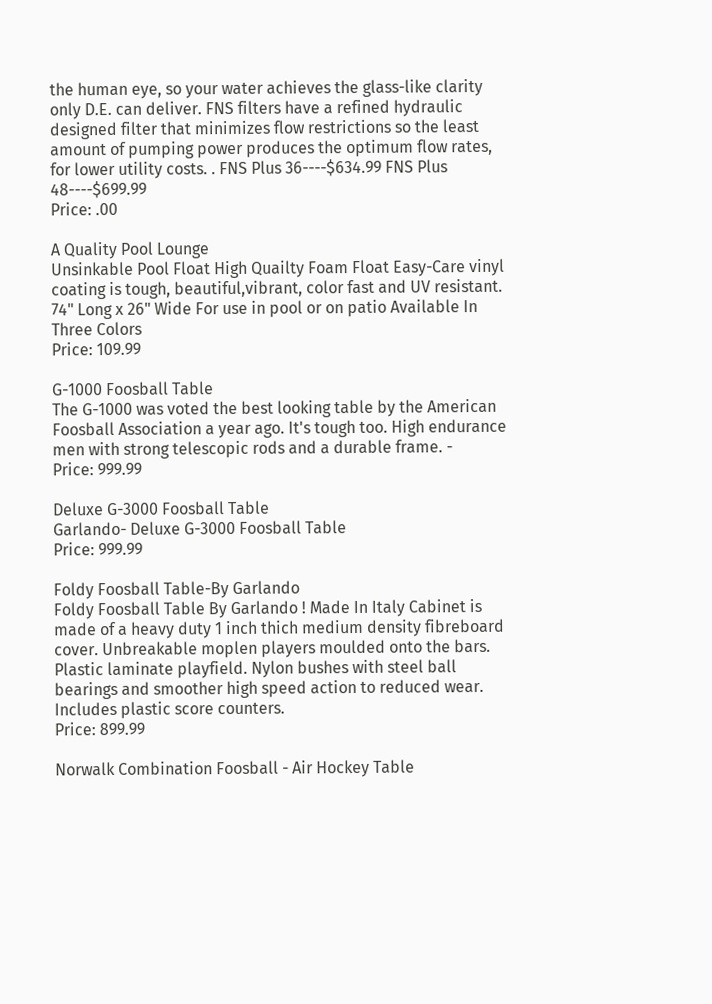the human eye, so your water achieves the glass-like clarity only D.E. can deliver. FNS filters have a refined hydraulic designed filter that minimizes flow restrictions so the least amount of pumping power produces the optimum flow rates, for lower utility costs. . FNS Plus 36----$634.99 FNS Plus 48----$699.99
Price: .00

A Quality Pool Lounge
Unsinkable Pool Float High Quailty Foam Float Easy-Care vinyl coating is tough, beautiful,vibrant, color fast and UV resistant. 74" Long x 26" Wide For use in pool or on patio Available In Three Colors
Price: 109.99

G-1000 Foosball Table
The G-1000 was voted the best looking table by the American Foosball Association a year ago. It's tough too. High endurance men with strong telescopic rods and a durable frame. -
Price: 999.99

Deluxe G-3000 Foosball Table
Garlando- Deluxe G-3000 Foosball Table
Price: 999.99

Foldy Foosball Table-By Garlando
Foldy Foosball Table By Garlando ! Made In Italy Cabinet is made of a heavy duty 1 inch thich medium density fibreboard cover. Unbreakable moplen players moulded onto the bars. Plastic laminate playfield. Nylon bushes with steel ball bearings and smoother high speed action to reduced wear. Includes plastic score counters.
Price: 899.99

Norwalk Combination Foosball - Air Hockey Table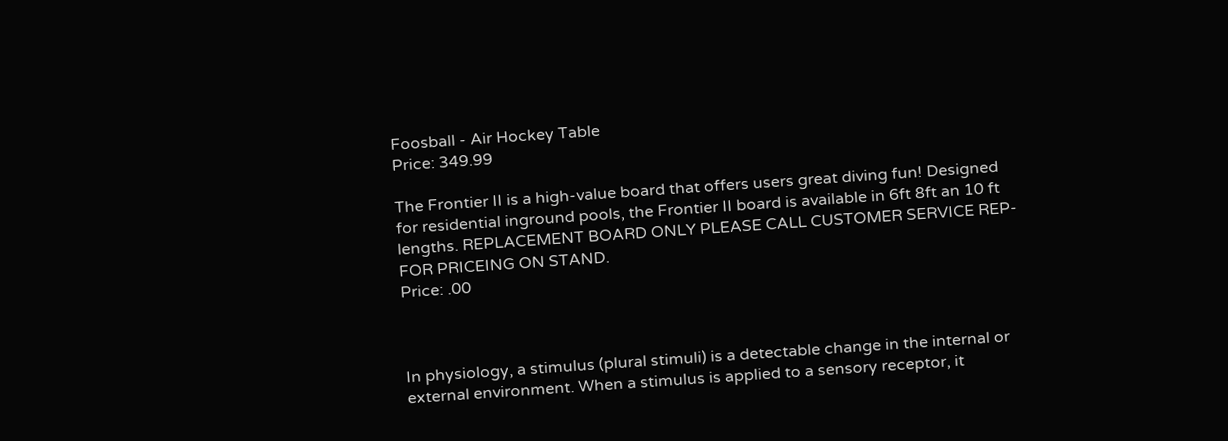Foosball - Air Hockey Table
Price: 349.99

The Frontier II is a high-value board that offers users great diving fun! Designed for residential inground pools, the Frontier II board is available in 6ft 8ft an 10 ft lengths. REPLACEMENT BOARD ONLY PLEASE CALL CUSTOMER SERVICE REP-FOR PRICEING ON STAND.
Price: .00



In physiology, a stimulus (plural stimuli) is a detectable change in the internal or external environment. When a stimulus is applied to a sensory receptor, it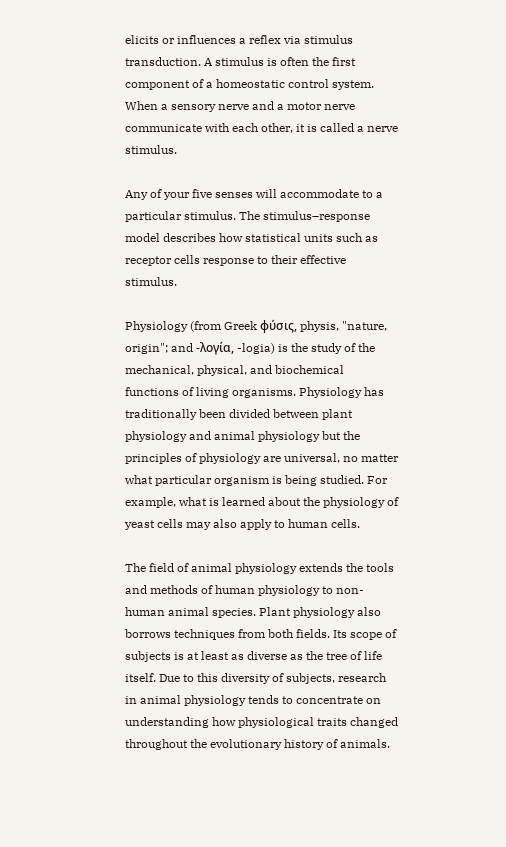elicits or influences a reflex via stimulus transduction. A stimulus is often the first component of a homeostatic control system. When a sensory nerve and a motor nerve communicate with each other, it is called a nerve stimulus.

Any of your five senses will accommodate to a particular stimulus. The stimulus–response model describes how statistical units such as receptor cells response to their effective stimulus.

Physiology (from Greek φύσις, physis, "nature, origin"; and -λογία, -logia) is the study of the mechanical, physical, and biochemical functions of living organisms. Physiology has traditionally been divided between plant physiology and animal physiology but the principles of physiology are universal, no matter what particular organism is being studied. For example, what is learned about the physiology of yeast cells may also apply to human cells.

The field of animal physiology extends the tools and methods of human physiology to non-human animal species. Plant physiology also borrows techniques from both fields. Its scope of subjects is at least as diverse as the tree of life itself. Due to this diversity of subjects, research in animal physiology tends to concentrate on understanding how physiological traits changed throughout the evolutionary history of animals.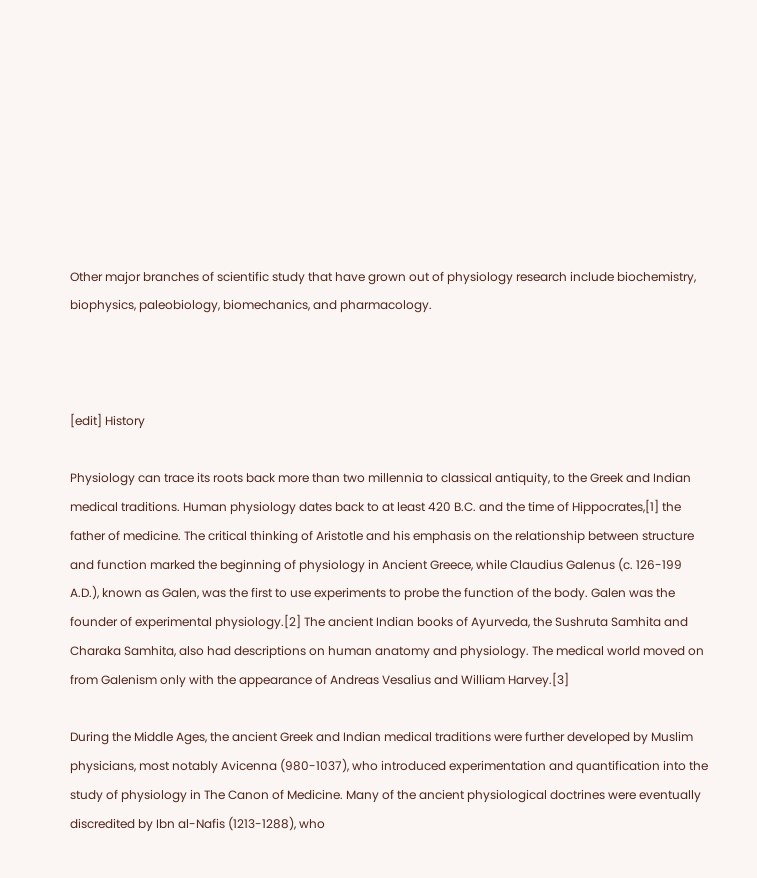Other major branches of scientific study that have grown out of physiology research include biochemistry, biophysics, paleobiology, biomechanics, and pharmacology.



[edit] History

Physiology can trace its roots back more than two millennia to classical antiquity, to the Greek and Indian medical traditions. Human physiology dates back to at least 420 B.C. and the time of Hippocrates,[1] the father of medicine. The critical thinking of Aristotle and his emphasis on the relationship between structure and function marked the beginning of physiology in Ancient Greece, while Claudius Galenus (c. 126-199 A.D.), known as Galen, was the first to use experiments to probe the function of the body. Galen was the founder of experimental physiology.[2] The ancient Indian books of Ayurveda, the Sushruta Samhita and Charaka Samhita, also had descriptions on human anatomy and physiology. The medical world moved on from Galenism only with the appearance of Andreas Vesalius and William Harvey.[3]

During the Middle Ages, the ancient Greek and Indian medical traditions were further developed by Muslim physicians, most notably Avicenna (980-1037), who introduced experimentation and quantification into the study of physiology in The Canon of Medicine. Many of the ancient physiological doctrines were eventually discredited by Ibn al-Nafis (1213-1288), who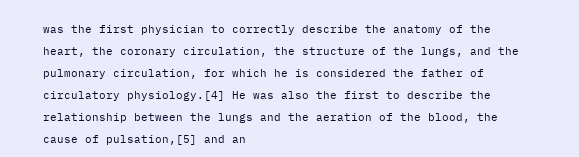was the first physician to correctly describe the anatomy of the heart, the coronary circulation, the structure of the lungs, and the pulmonary circulation, for which he is considered the father of circulatory physiology.[4] He was also the first to describe the relationship between the lungs and the aeration of the blood, the cause of pulsation,[5] and an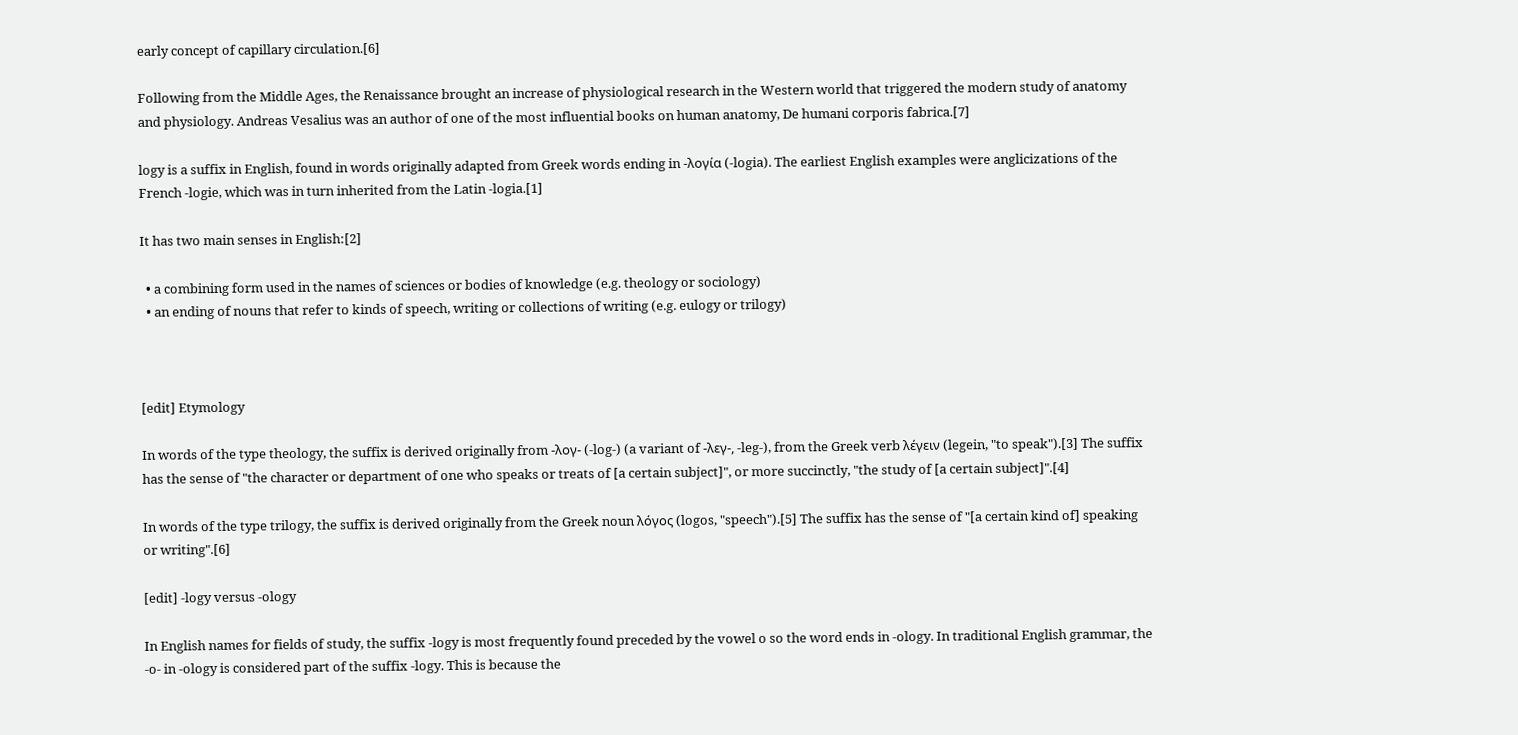early concept of capillary circulation.[6]

Following from the Middle Ages, the Renaissance brought an increase of physiological research in the Western world that triggered the modern study of anatomy and physiology. Andreas Vesalius was an author of one of the most influential books on human anatomy, De humani corporis fabrica.[7]

logy is a suffix in English, found in words originally adapted from Greek words ending in -λογία (-logia). The earliest English examples were anglicizations of the French -logie, which was in turn inherited from the Latin -logia.[1]

It has two main senses in English:[2]

  • a combining form used in the names of sciences or bodies of knowledge (e.g. theology or sociology)
  • an ending of nouns that refer to kinds of speech, writing or collections of writing (e.g. eulogy or trilogy)



[edit] Etymology

In words of the type theology, the suffix is derived originally from -λογ- (-log-) (a variant of -λεγ-, -leg-), from the Greek verb λέγειν (legein, "to speak").[3] The suffix has the sense of "the character or department of one who speaks or treats of [a certain subject]", or more succinctly, "the study of [a certain subject]".[4]

In words of the type trilogy, the suffix is derived originally from the Greek noun λόγος (logos, "speech").[5] The suffix has the sense of "[a certain kind of] speaking or writing".[6]

[edit] -logy versus -ology

In English names for fields of study, the suffix -logy is most frequently found preceded by the vowel o so the word ends in -ology. In traditional English grammar, the -o- in -ology is considered part of the suffix -logy. This is because the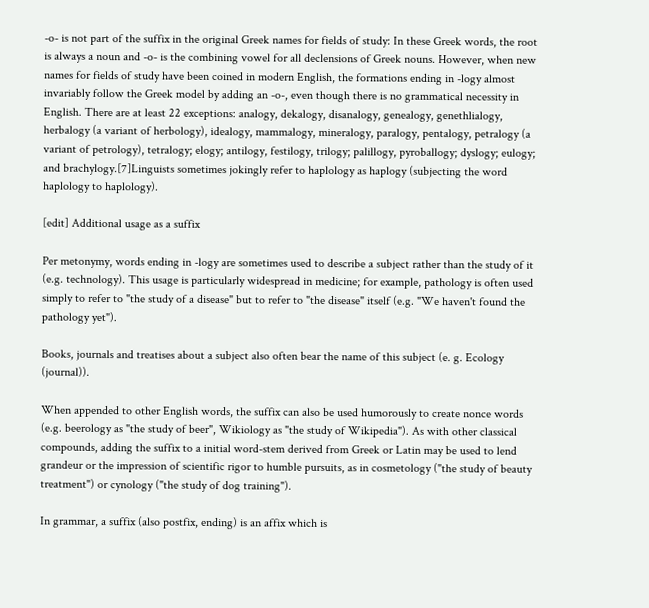-o- is not part of the suffix in the original Greek names for fields of study: In these Greek words, the root is always a noun and -o- is the combining vowel for all declensions of Greek nouns. However, when new names for fields of study have been coined in modern English, the formations ending in -logy almost invariably follow the Greek model by adding an -o-, even though there is no grammatical necessity in English. There are at least 22 exceptions: analogy, dekalogy, disanalogy, genealogy, genethlialogy, herbalogy (a variant of herbology), idealogy, mammalogy, mineralogy, paralogy, pentalogy, petralogy (a variant of petrology), tetralogy; elogy; antilogy, festilogy, trilogy; palillogy, pyroballogy; dyslogy; eulogy; and brachylogy.[7]Linguists sometimes jokingly refer to haplology as haplogy (subjecting the word haplology to haplology).

[edit] Additional usage as a suffix

Per metonymy, words ending in -logy are sometimes used to describe a subject rather than the study of it (e.g. technology). This usage is particularly widespread in medicine; for example, pathology is often used simply to refer to "the study of a disease" but to refer to "the disease" itself (e.g. "We haven't found the pathology yet").

Books, journals and treatises about a subject also often bear the name of this subject (e. g. Ecology (journal)).

When appended to other English words, the suffix can also be used humorously to create nonce words (e.g. beerology as "the study of beer", Wikiology as "the study of Wikipedia"). As with other classical compounds, adding the suffix to a initial word-stem derived from Greek or Latin may be used to lend grandeur or the impression of scientific rigor to humble pursuits, as in cosmetology ("the study of beauty treatment") or cynology ("the study of dog training").

In grammar, a suffix (also postfix, ending) is an affix which is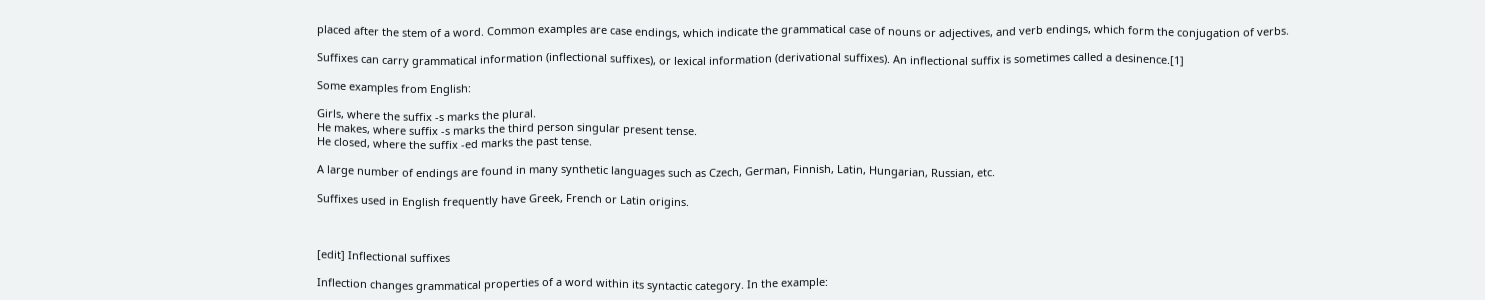placed after the stem of a word. Common examples are case endings, which indicate the grammatical case of nouns or adjectives, and verb endings, which form the conjugation of verbs.

Suffixes can carry grammatical information (inflectional suffixes), or lexical information (derivational suffixes). An inflectional suffix is sometimes called a desinence.[1]

Some examples from English:

Girls, where the suffix -s marks the plural.
He makes, where suffix -s marks the third person singular present tense.
He closed, where the suffix -ed marks the past tense.

A large number of endings are found in many synthetic languages such as Czech, German, Finnish, Latin, Hungarian, Russian, etc.

Suffixes used in English frequently have Greek, French or Latin origins.



[edit] Inflectional suffixes

Inflection changes grammatical properties of a word within its syntactic category. In the example: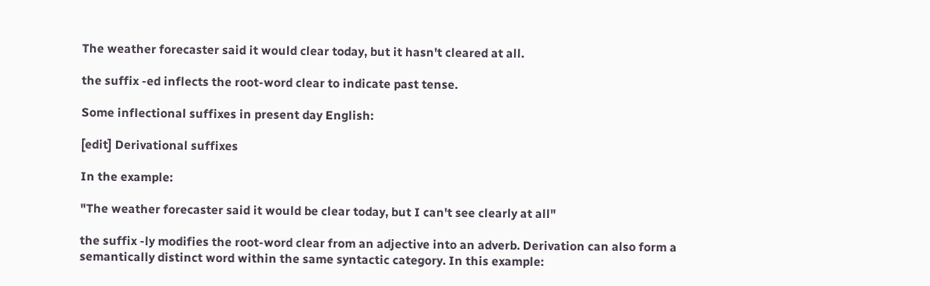The weather forecaster said it would clear today, but it hasn't cleared at all.

the suffix -ed inflects the root-word clear to indicate past tense.

Some inflectional suffixes in present day English:

[edit] Derivational suffixes

In the example:

"The weather forecaster said it would be clear today, but I can't see clearly at all"

the suffix -ly modifies the root-word clear from an adjective into an adverb. Derivation can also form a semantically distinct word within the same syntactic category. In this example: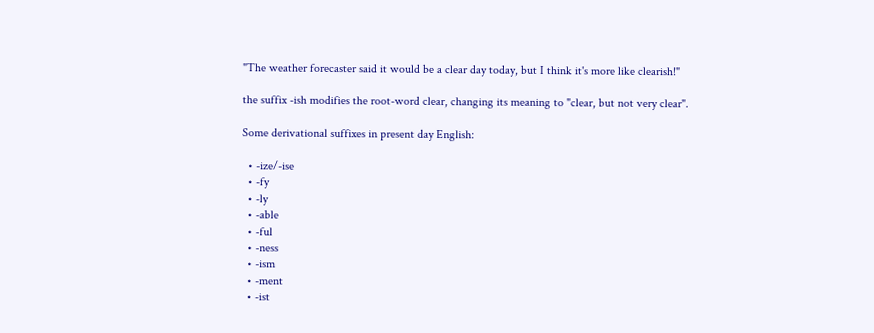"The weather forecaster said it would be a clear day today, but I think it's more like clearish!"

the suffix -ish modifies the root-word clear, changing its meaning to "clear, but not very clear".

Some derivational suffixes in present day English:

  • -ize/-ise
  • -fy
  • -ly
  • -able
  • -ful
  • -ness
  • -ism
  • -ment
  • -ist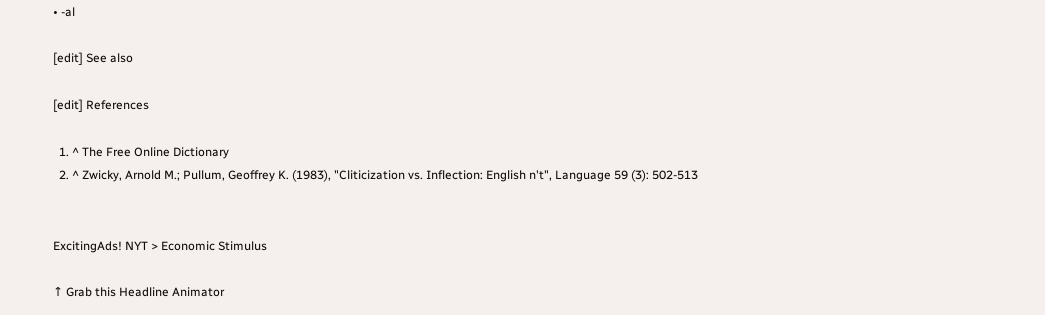• -al

[edit] See also

[edit] References

  1. ^ The Free Online Dictionary
  2. ^ Zwicky, Arnold M.; Pullum, Geoffrey K. (1983), "Cliticization vs. Inflection: English n't", Language 59 (3): 502-513


ExcitingAds! NYT > Economic Stimulus

↑ Grab this Headline Animator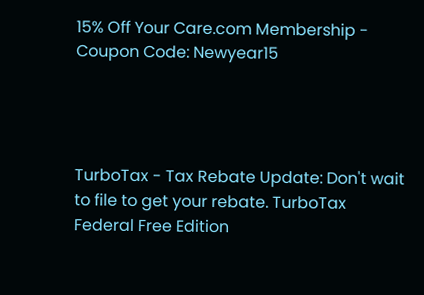15% Off Your Care.com Membership - Coupon Code: Newyear15




TurboTax - Tax Rebate Update: Don't wait to file to get your rebate. TurboTax Federal Free Edition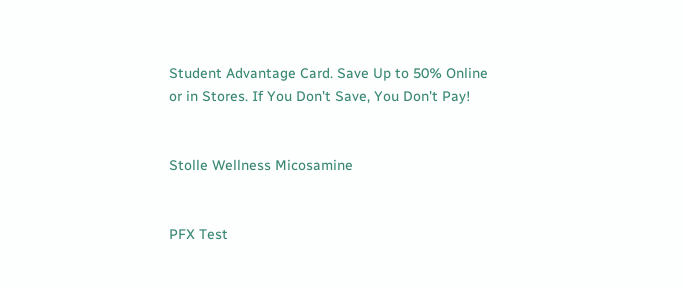Student Advantage Card. Save Up to 50% Online or in Stores. If You Don't Save, You Don't Pay!


Stolle Wellness Micosamine


PFX Test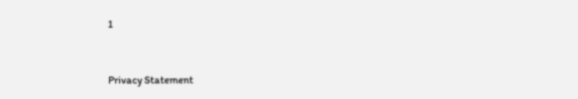1


Privacy Statement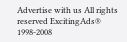Advertise with us All rights reserved ExcitingAds® 1998-2008